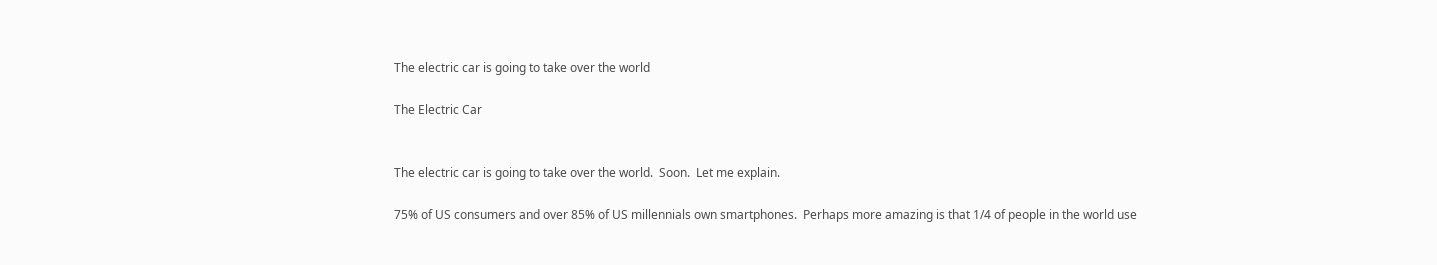The electric car is going to take over the world

The Electric Car


The electric car is going to take over the world.  Soon.  Let me explain.

75% of US consumers and over 85% of US millennials own smartphones.  Perhaps more amazing is that 1/4 of people in the world use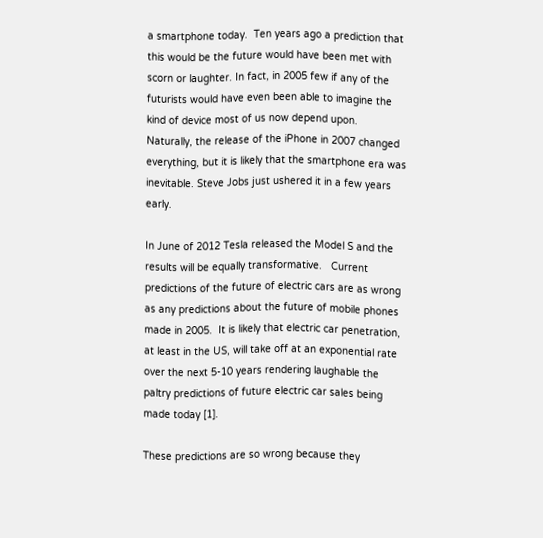a smartphone today.  Ten years ago a prediction that this would be the future would have been met with scorn or laughter. In fact, in 2005 few if any of the futurists would have even been able to imagine the kind of device most of us now depend upon.  Naturally, the release of the iPhone in 2007 changed everything, but it is likely that the smartphone era was inevitable. Steve Jobs just ushered it in a few years early.

In June of 2012 Tesla released the Model S and the results will be equally transformative.   Current predictions of the future of electric cars are as wrong as any predictions about the future of mobile phones made in 2005.  It is likely that electric car penetration, at least in the US, will take off at an exponential rate over the next 5-10 years rendering laughable the paltry predictions of future electric car sales being made today [1].

These predictions are so wrong because they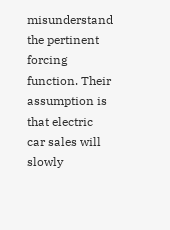misunderstand the pertinent forcing function. Their assumption is that electric car sales will slowly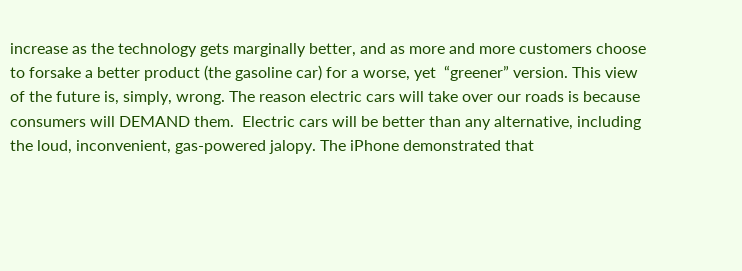increase as the technology gets marginally better, and as more and more customers choose to forsake a better product (the gasoline car) for a worse, yet  “greener” version. This view of the future is, simply, wrong. The reason electric cars will take over our roads is because consumers will DEMAND them.  Electric cars will be better than any alternative, including the loud, inconvenient, gas-powered jalopy. The iPhone demonstrated that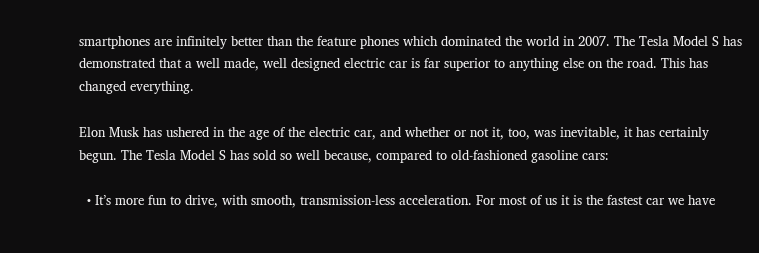smartphones are infinitely better than the feature phones which dominated the world in 2007. The Tesla Model S has demonstrated that a well made, well designed electric car is far superior to anything else on the road. This has changed everything.

Elon Musk has ushered in the age of the electric car, and whether or not it, too, was inevitable, it has certainly begun. The Tesla Model S has sold so well because, compared to old-fashioned gasoline cars:

  • It’s more fun to drive, with smooth, transmission-less acceleration. For most of us it is the fastest car we have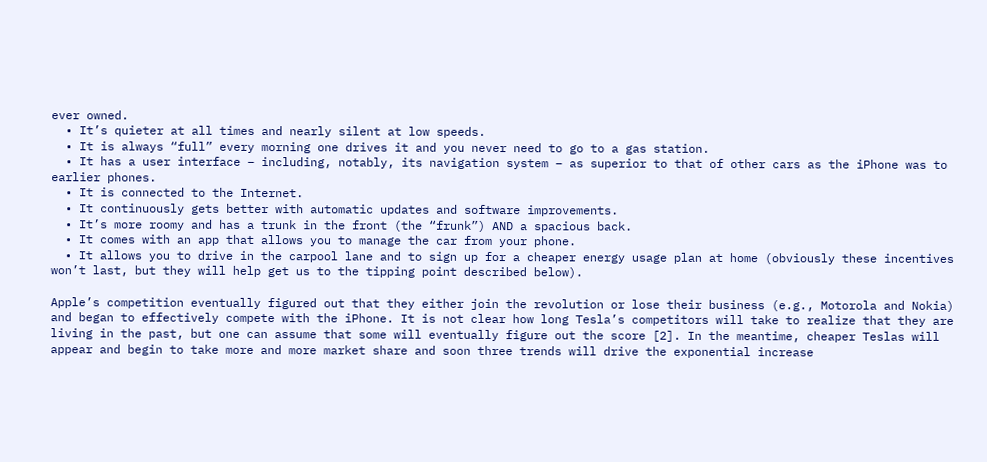ever owned.
  • It’s quieter at all times and nearly silent at low speeds.
  • It is always “full” every morning one drives it and you never need to go to a gas station.
  • It has a user interface – including, notably, its navigation system – as superior to that of other cars as the iPhone was to earlier phones.
  • It is connected to the Internet.
  • It continuously gets better with automatic updates and software improvements.
  • It’s more roomy and has a trunk in the front (the “frunk”) AND a spacious back.
  • It comes with an app that allows you to manage the car from your phone.
  • It allows you to drive in the carpool lane and to sign up for a cheaper energy usage plan at home (obviously these incentives won’t last, but they will help get us to the tipping point described below).

Apple’s competition eventually figured out that they either join the revolution or lose their business (e.g., Motorola and Nokia) and began to effectively compete with the iPhone. It is not clear how long Tesla’s competitors will take to realize that they are living in the past, but one can assume that some will eventually figure out the score [2]. In the meantime, cheaper Teslas will appear and begin to take more and more market share and soon three trends will drive the exponential increase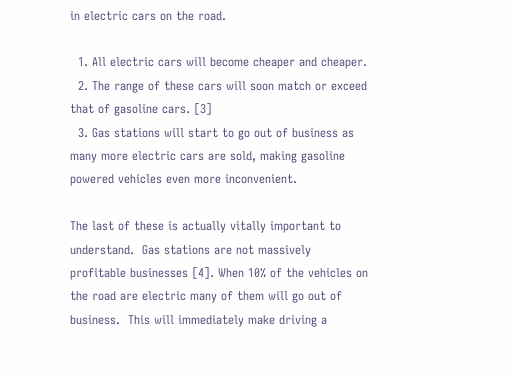in electric cars on the road.

  1. All electric cars will become cheaper and cheaper.
  2. The range of these cars will soon match or exceed that of gasoline cars. [3]
  3. Gas stations will start to go out of business as many more electric cars are sold, making gasoline powered vehicles even more inconvenient.

The last of these is actually vitally important to understand.  Gas stations are not massively profitable businesses [4]. When 10% of the vehicles on the road are electric many of them will go out of business.  This will immediately make driving a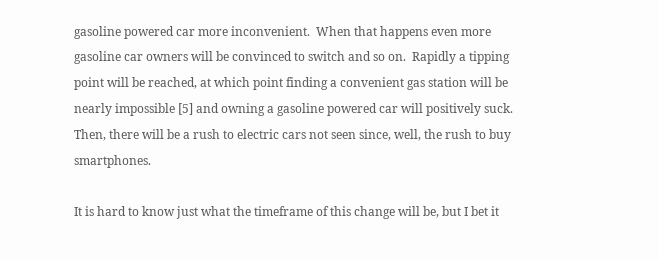gasoline powered car more inconvenient.  When that happens even more gasoline car owners will be convinced to switch and so on.  Rapidly a tipping point will be reached, at which point finding a convenient gas station will be nearly impossible [5] and owning a gasoline powered car will positively suck.  Then, there will be a rush to electric cars not seen since, well, the rush to buy smartphones.

It is hard to know just what the timeframe of this change will be, but I bet it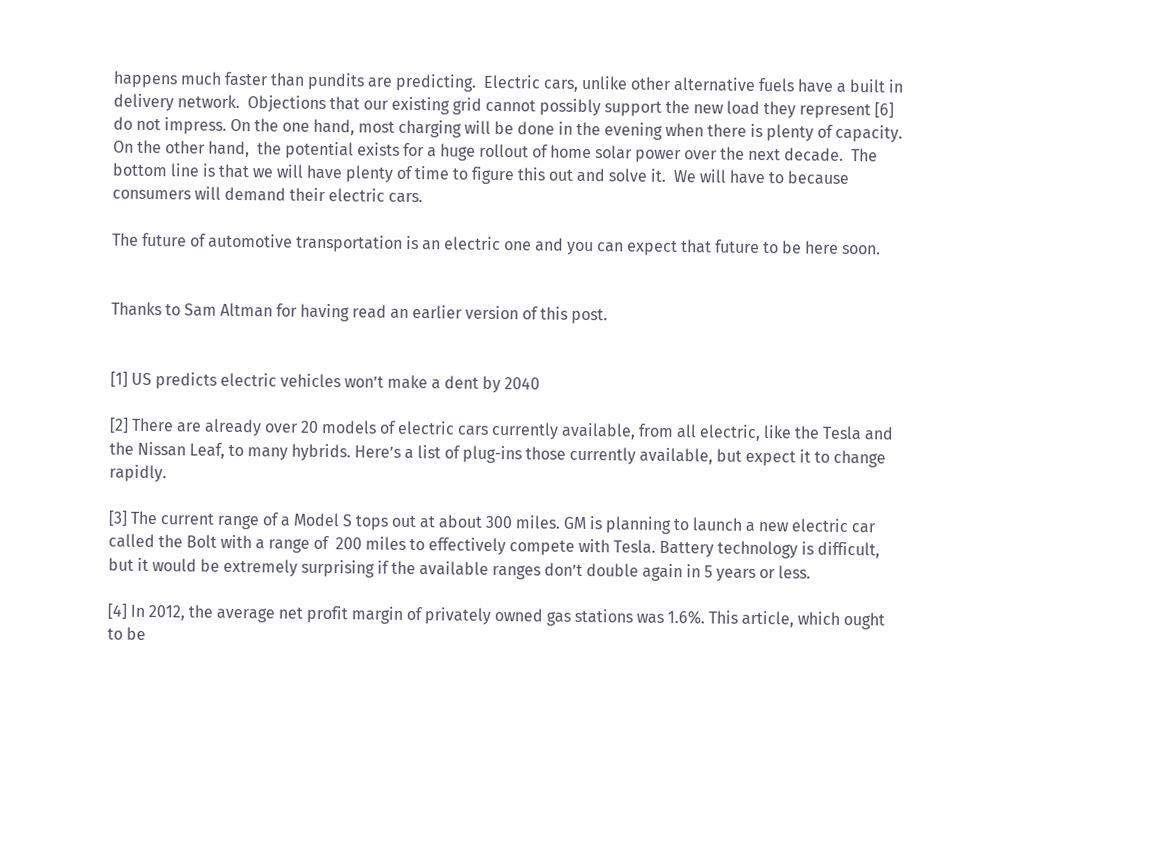happens much faster than pundits are predicting.  Electric cars, unlike other alternative fuels have a built in delivery network.  Objections that our existing grid cannot possibly support the new load they represent [6] do not impress. On the one hand, most charging will be done in the evening when there is plenty of capacity. On the other hand,  the potential exists for a huge rollout of home solar power over the next decade.  The bottom line is that we will have plenty of time to figure this out and solve it.  We will have to because consumers will demand their electric cars.

The future of automotive transportation is an electric one and you can expect that future to be here soon.


Thanks to Sam Altman for having read an earlier version of this post.


[1] US predicts electric vehicles won’t make a dent by 2040

[2] There are already over 20 models of electric cars currently available, from all electric, like the Tesla and the Nissan Leaf, to many hybrids. Here’s a list of plug-ins those currently available, but expect it to change rapidly.

[3] The current range of a Model S tops out at about 300 miles. GM is planning to launch a new electric car called the Bolt with a range of  200 miles to effectively compete with Tesla. Battery technology is difficult, but it would be extremely surprising if the available ranges don’t double again in 5 years or less.

[4] In 2012, the average net profit margin of privately owned gas stations was 1.6%. This article, which ought to be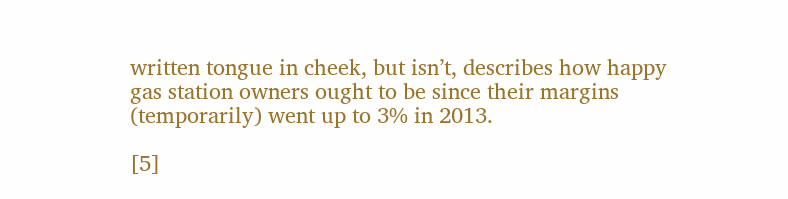written tongue in cheek, but isn’t, describes how happy gas station owners ought to be since their margins (temporarily) went up to 3% in 2013.

[5]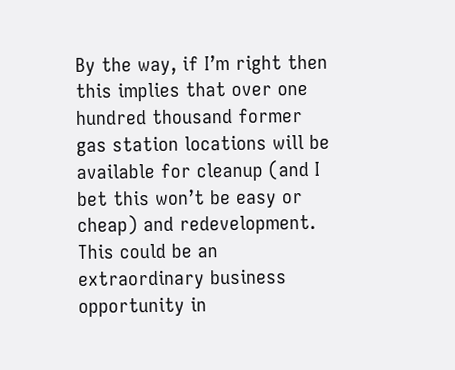By the way, if I’m right then this implies that over one hundred thousand former gas station locations will be available for cleanup (and I bet this won’t be easy or cheap) and redevelopment. This could be an extraordinary business opportunity in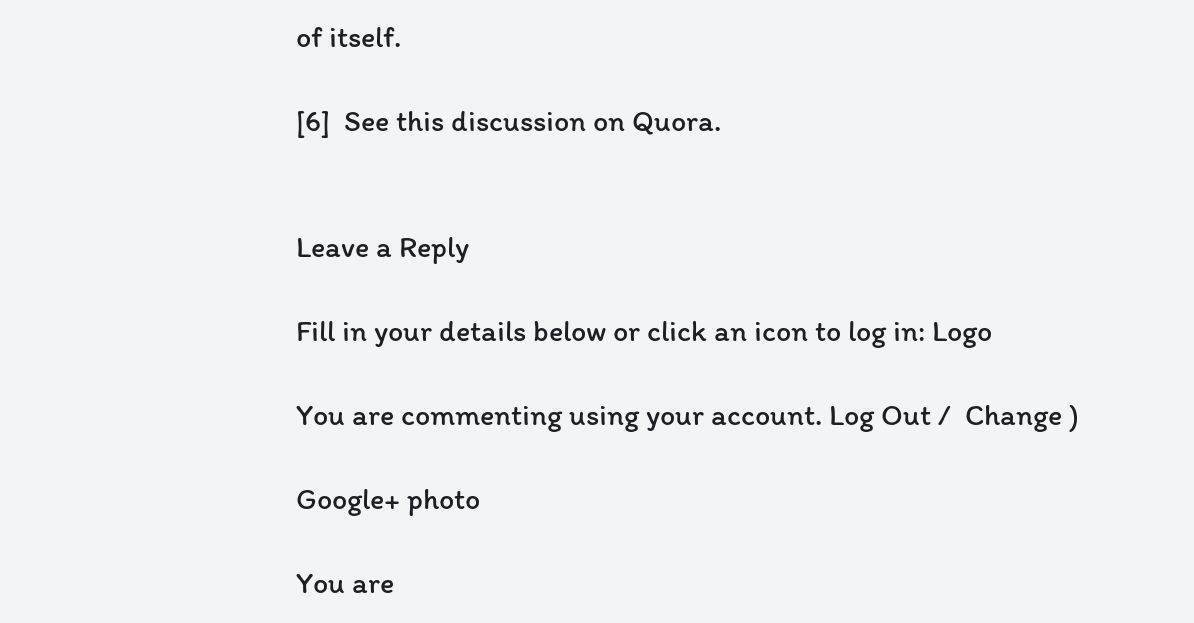of itself.

[6]  See this discussion on Quora.


Leave a Reply

Fill in your details below or click an icon to log in: Logo

You are commenting using your account. Log Out /  Change )

Google+ photo

You are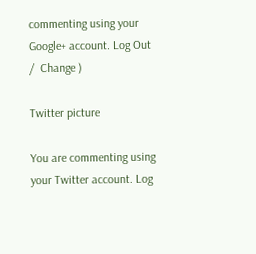commenting using your Google+ account. Log Out /  Change )

Twitter picture

You are commenting using your Twitter account. Log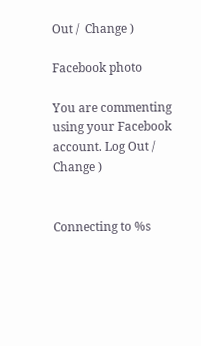Out /  Change )

Facebook photo

You are commenting using your Facebook account. Log Out /  Change )


Connecting to %s